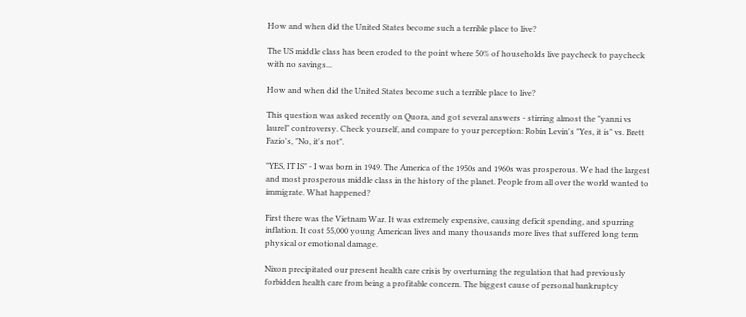How and when did the United States become such a terrible place to live?

The US middle class has been eroded to the point where 50% of households live paycheck to paycheck with no savings...

How and when did the United States become such a terrible place to live?

This question was asked recently on Quora, and got several answers - stirring almost the "yanni vs laurel" controversy. Check yourself, and compare to your perception: Robin Levin's "Yes, it is" vs. Brett Fazio's, "No, it's not".

"YES, IT IS" - I was born in 1949. The America of the 1950s and 1960s was prosperous. We had the largest and most prosperous middle class in the history of the planet. People from all over the world wanted to immigrate. What happened?

First there was the Vietnam War. It was extremely expensive, causing deficit spending, and spurring inflation. It cost 55,000 young American lives and many thousands more lives that suffered long term physical or emotional damage.

Nixon precipitated our present health care crisis by overturning the regulation that had previously forbidden health care from being a profitable concern. The biggest cause of personal bankruptcy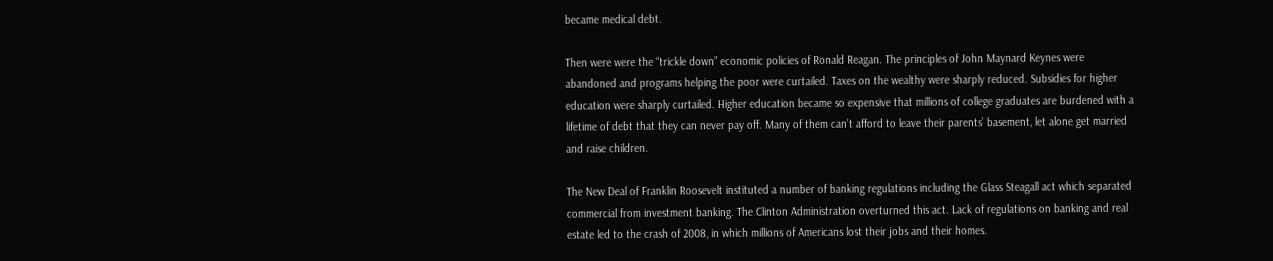became medical debt.

Then were were the “trickle down” economic policies of Ronald Reagan. The principles of John Maynard Keynes were abandoned and programs helping the poor were curtailed. Taxes on the wealthy were sharply reduced. Subsidies for higher education were sharply curtailed. Higher education became so expensive that millions of college graduates are burdened with a lifetime of debt that they can never pay off. Many of them can’t afford to leave their parents’ basement, let alone get married and raise children.

The New Deal of Franklin Roosevelt instituted a number of banking regulations including the Glass Steagall act which separated commercial from investment banking. The Clinton Administration overturned this act. Lack of regulations on banking and real estate led to the crash of 2008, in which millions of Americans lost their jobs and their homes.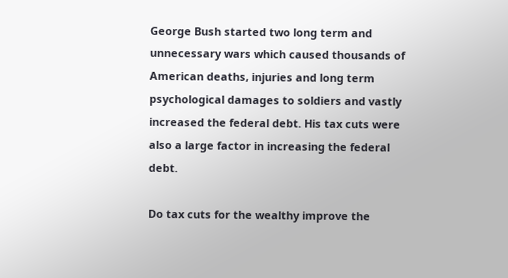George Bush started two long term and unnecessary wars which caused thousands of American deaths, injuries and long term psychological damages to soldiers and vastly increased the federal debt. His tax cuts were also a large factor in increasing the federal debt.

Do tax cuts for the wealthy improve the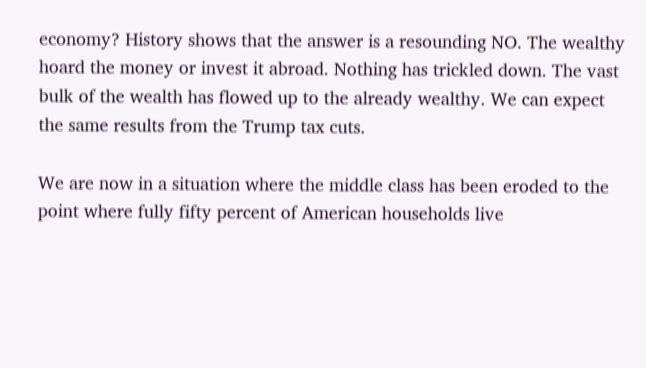economy? History shows that the answer is a resounding NO. The wealthy hoard the money or invest it abroad. Nothing has trickled down. The vast bulk of the wealth has flowed up to the already wealthy. We can expect the same results from the Trump tax cuts.

We are now in a situation where the middle class has been eroded to the point where fully fifty percent of American households live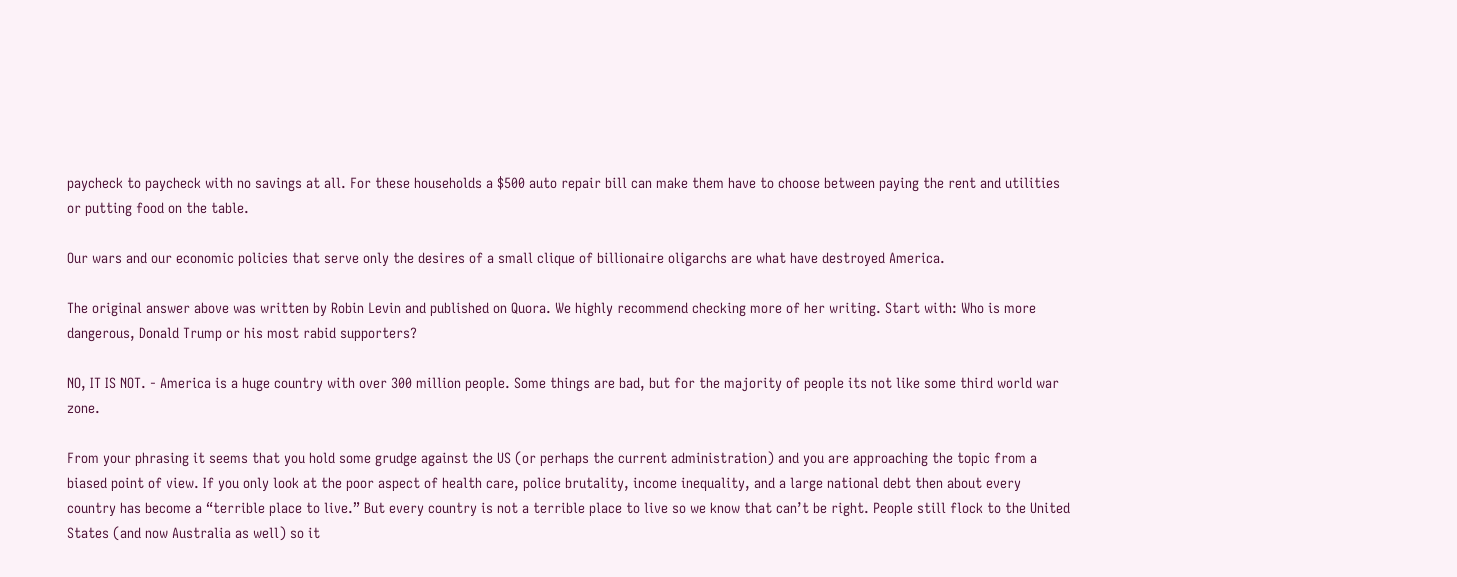paycheck to paycheck with no savings at all. For these households a $500 auto repair bill can make them have to choose between paying the rent and utilities or putting food on the table.

Our wars and our economic policies that serve only the desires of a small clique of billionaire oligarchs are what have destroyed America.

The original answer above was written by Robin Levin and published on Quora. We highly recommend checking more of her writing. Start with: Who is more dangerous, Donald Trump or his most rabid supporters?

NO, IT IS NOT. - America is a huge country with over 300 million people. Some things are bad, but for the majority of people its not like some third world war zone.

From your phrasing it seems that you hold some grudge against the US (or perhaps the current administration) and you are approaching the topic from a biased point of view. If you only look at the poor aspect of health care, police brutality, income inequality, and a large national debt then about every country has become a “terrible place to live.” But every country is not a terrible place to live so we know that can’t be right. People still flock to the United States (and now Australia as well) so it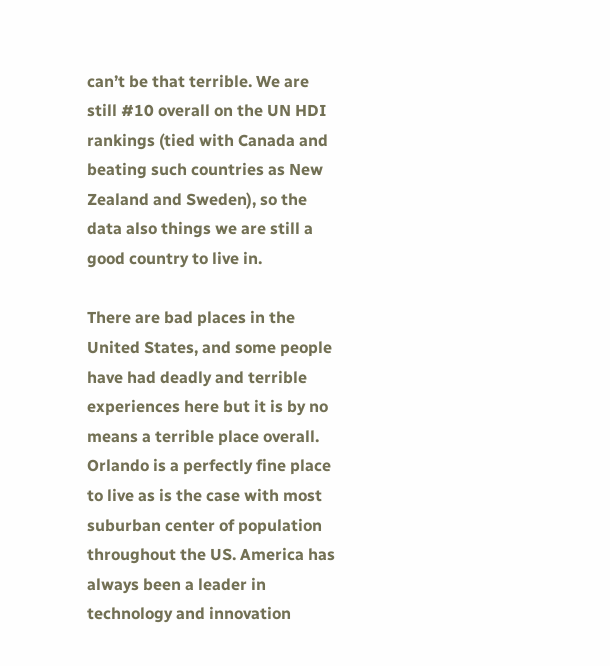can’t be that terrible. We are still #10 overall on the UN HDI rankings (tied with Canada and beating such countries as New Zealand and Sweden), so the data also things we are still a good country to live in.

There are bad places in the United States, and some people have had deadly and terrible experiences here but it is by no means a terrible place overall. Orlando is a perfectly fine place to live as is the case with most suburban center of population throughout the US. America has always been a leader in technology and innovation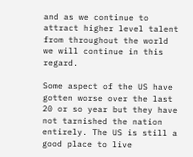and as we continue to attract higher level talent from throughout the world we will continue in this regard.

Some aspect of the US have gotten worse over the last 20 or so year but they have not tarnished the nation entirely. The US is still a good place to live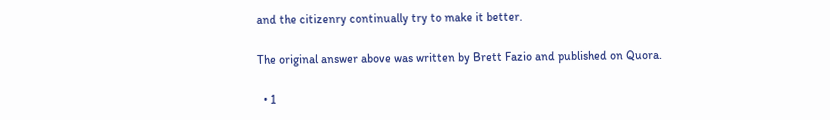and the citizenry continually try to make it better.

The original answer above was written by Brett Fazio and published on Quora.

  • 1